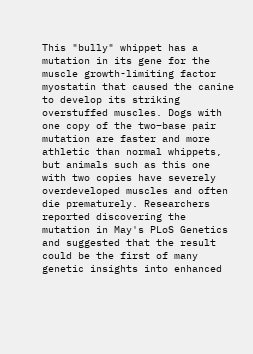This "bully" whippet has a mutation in its gene for the muscle growth-limiting factor myostatin that caused the canine to develop its striking overstuffed muscles. Dogs with one copy of the two–base pair mutation are faster and more athletic than normal whippets, but animals such as this one with two copies have severely overdeveloped muscles and often die prematurely. Researchers reported discovering the mutation in May's PLoS Genetics and suggested that the result could be the first of many genetic insights into enhanced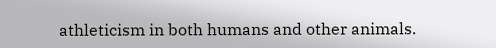athleticism in both humans and other animals.